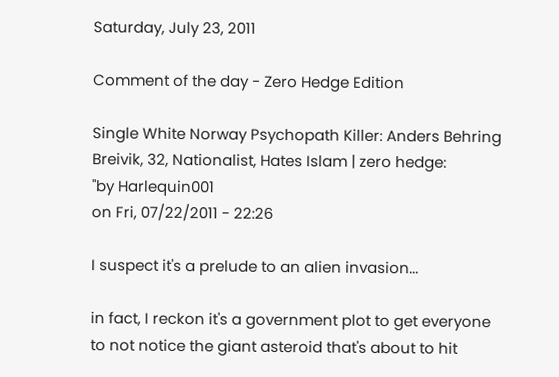Saturday, July 23, 2011

Comment of the day - Zero Hedge Edition

Single White Norway Psychopath Killer: Anders Behring Breivik, 32, Nationalist, Hates Islam | zero hedge:
"by Harlequin001
on Fri, 07/22/2011 - 22:26

I suspect it's a prelude to an alien invasion...

in fact, I reckon it's a government plot to get everyone to not notice the giant asteroid that's about to hit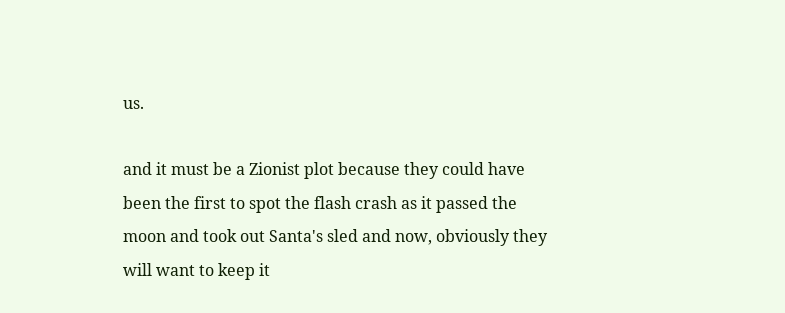us.

and it must be a Zionist plot because they could have been the first to spot the flash crash as it passed the moon and took out Santa's sled and now, obviously they will want to keep it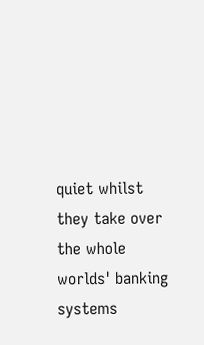quiet whilst they take over the whole worlds' banking systems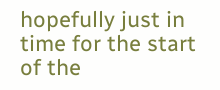hopefully just in time for the start of the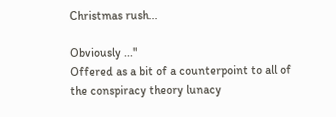Christmas rush...

Obviously ..."
Offered as a bit of a counterpoint to all of the conspiracy theory lunacy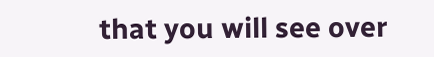that you will see over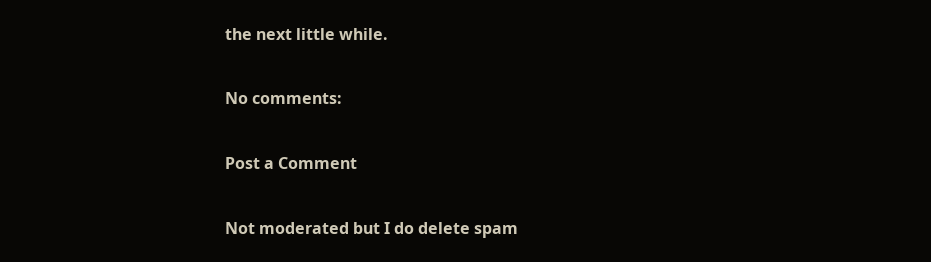the next little while.

No comments:

Post a Comment

Not moderated but I do delete spam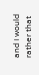and I would rather that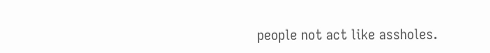people not act like assholes.